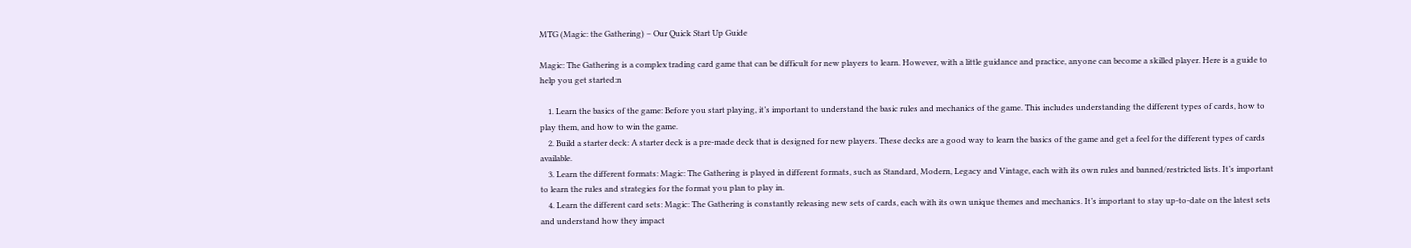MTG (Magic: the Gathering) – Our Quick Start Up Guide

Magic: The Gathering is a complex trading card game that can be difficult for new players to learn. However, with a little guidance and practice, anyone can become a skilled player. Here is a guide to help you get started:n

    1. Learn the basics of the game: Before you start playing, it’s important to understand the basic rules and mechanics of the game. This includes understanding the different types of cards, how to play them, and how to win the game.
    2. Build a starter deck: A starter deck is a pre-made deck that is designed for new players. These decks are a good way to learn the basics of the game and get a feel for the different types of cards available.
    3. Learn the different formats: Magic: The Gathering is played in different formats, such as Standard, Modern, Legacy and Vintage, each with its own rules and banned/restricted lists. It’s important to learn the rules and strategies for the format you plan to play in.
    4. Learn the different card sets: Magic: The Gathering is constantly releasing new sets of cards, each with its own unique themes and mechanics. It’s important to stay up-to-date on the latest sets and understand how they impact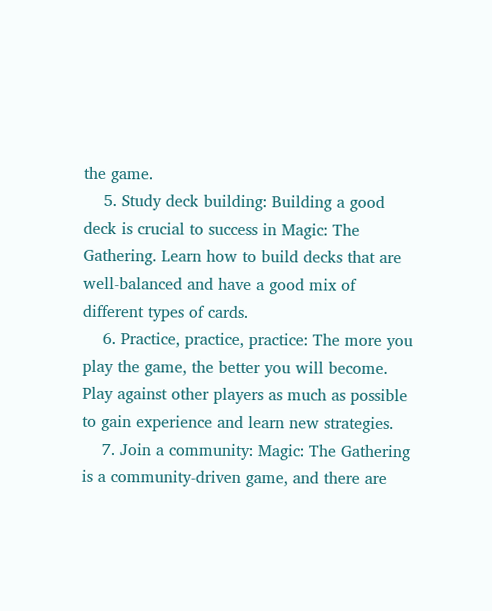the game.
    5. Study deck building: Building a good deck is crucial to success in Magic: The Gathering. Learn how to build decks that are well-balanced and have a good mix of different types of cards.
    6. Practice, practice, practice: The more you play the game, the better you will become. Play against other players as much as possible to gain experience and learn new strategies.
    7. Join a community: Magic: The Gathering is a community-driven game, and there are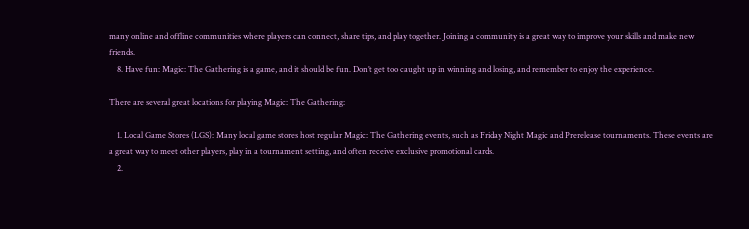many online and offline communities where players can connect, share tips, and play together. Joining a community is a great way to improve your skills and make new friends.
    8. Have fun: Magic: The Gathering is a game, and it should be fun. Don’t get too caught up in winning and losing, and remember to enjoy the experience.

There are several great locations for playing Magic: The Gathering:

    1. Local Game Stores (LGS): Many local game stores host regular Magic: The Gathering events, such as Friday Night Magic and Prerelease tournaments. These events are a great way to meet other players, play in a tournament setting, and often receive exclusive promotional cards.
    2.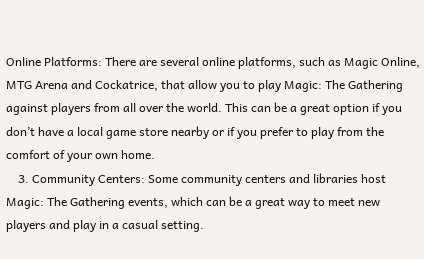Online Platforms: There are several online platforms, such as Magic Online, MTG Arena and Cockatrice, that allow you to play Magic: The Gathering against players from all over the world. This can be a great option if you don’t have a local game store nearby or if you prefer to play from the comfort of your own home.
    3. Community Centers: Some community centers and libraries host Magic: The Gathering events, which can be a great way to meet new players and play in a casual setting.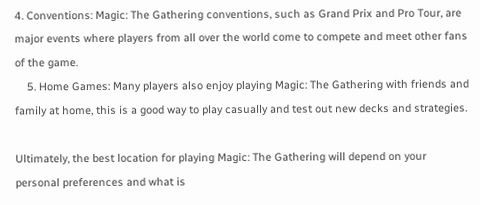4. Conventions: Magic: The Gathering conventions, such as Grand Prix and Pro Tour, are major events where players from all over the world come to compete and meet other fans of the game.
    5. Home Games: Many players also enjoy playing Magic: The Gathering with friends and family at home, this is a good way to play casually and test out new decks and strategies.

Ultimately, the best location for playing Magic: The Gathering will depend on your personal preferences and what is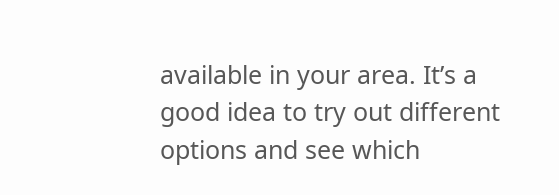available in your area. It’s a good idea to try out different options and see which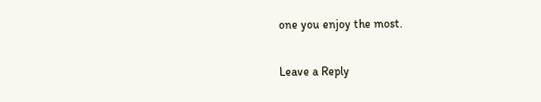one you enjoy the most.

Leave a Reply